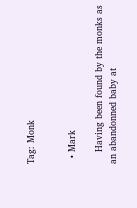Tag: Monk


  • Mark

    Having been found by the monks as an abandonned baby at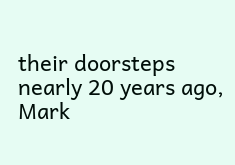their doorsteps nearly 20 years ago, Mark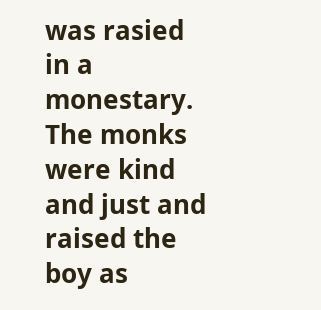was rasied in a monestary. The monks were kind and just and raised the boy as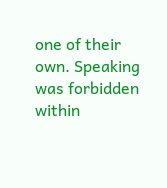one of their own. Speaking was forbidden within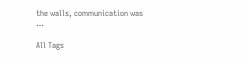the walls, communication was …

All Tags